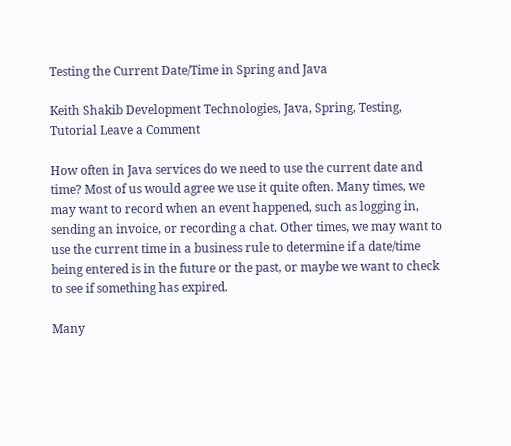Testing the Current Date/Time in Spring and Java

Keith Shakib Development Technologies, Java, Spring, Testing, Tutorial Leave a Comment

How often in Java services do we need to use the current date and time? Most of us would agree we use it quite often. Many times, we may want to record when an event happened, such as logging in, sending an invoice, or recording a chat. Other times, we may want to use the current time in a business rule to determine if a date/time being entered is in the future or the past, or maybe we want to check to see if something has expired.

Many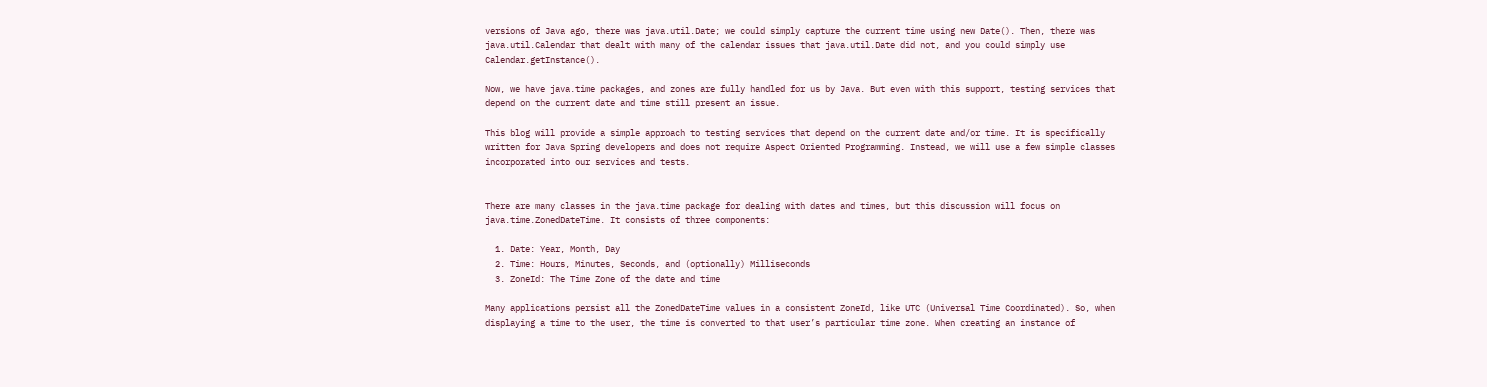versions of Java ago, there was java.util.Date; we could simply capture the current time using new Date(). Then, there was java.util.Calendar that dealt with many of the calendar issues that java.util.Date did not, and you could simply use Calendar.getInstance().

Now, we have java.time packages, and zones are fully handled for us by Java. But even with this support, testing services that depend on the current date and time still present an issue.

This blog will provide a simple approach to testing services that depend on the current date and/or time. It is specifically written for Java Spring developers and does not require Aspect Oriented Programming. Instead, we will use a few simple classes incorporated into our services and tests.


There are many classes in the java.time package for dealing with dates and times, but this discussion will focus on java.time.ZonedDateTime. It consists of three components:

  1. Date: Year, Month, Day
  2. Time: Hours, Minutes, Seconds, and (optionally) Milliseconds
  3. ZoneId: The Time Zone of the date and time

Many applications persist all the ZonedDateTime values in a consistent ZoneId, like UTC (Universal Time Coordinated). So, when displaying a time to the user, the time is converted to that user’s particular time zone. When creating an instance of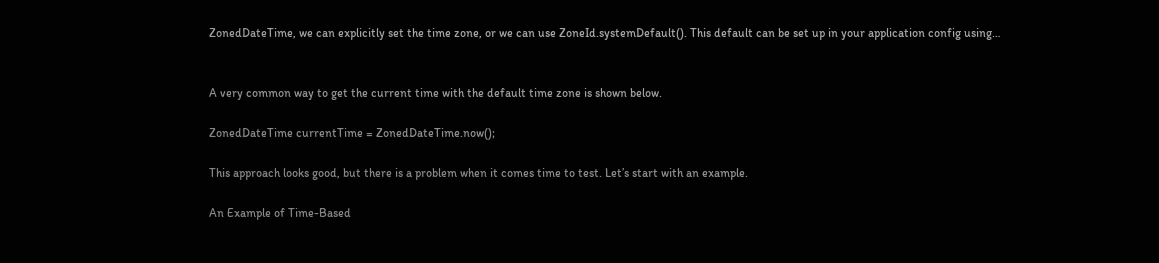ZonedDateTime, we can explicitly set the time zone, or we can use ZoneId.systemDefault(). This default can be set up in your application config using…


A very common way to get the current time with the default time zone is shown below.

ZonedDateTime currentTime = ZonedDateTime.now();

This approach looks good, but there is a problem when it comes time to test. Let’s start with an example.

An Example of Time-Based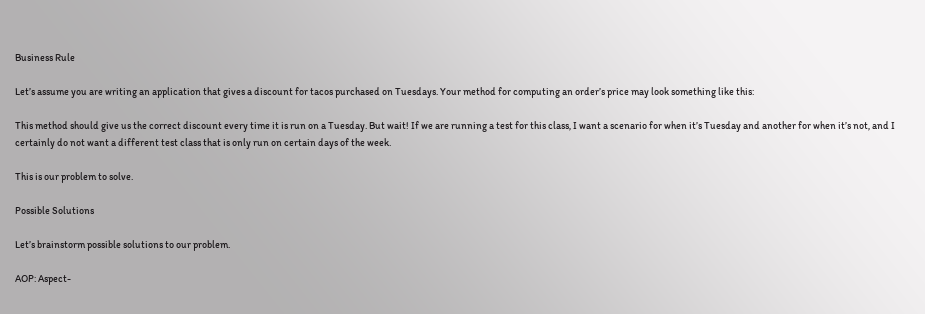Business Rule

Let’s assume you are writing an application that gives a discount for tacos purchased on Tuesdays. Your method for computing an order’s price may look something like this:

This method should give us the correct discount every time it is run on a Tuesday. But wait! If we are running a test for this class, I want a scenario for when it’s Tuesday and another for when it’s not, and I certainly do not want a different test class that is only run on certain days of the week.

This is our problem to solve.

Possible Solutions

Let’s brainstorm possible solutions to our problem.

AOP: Aspect-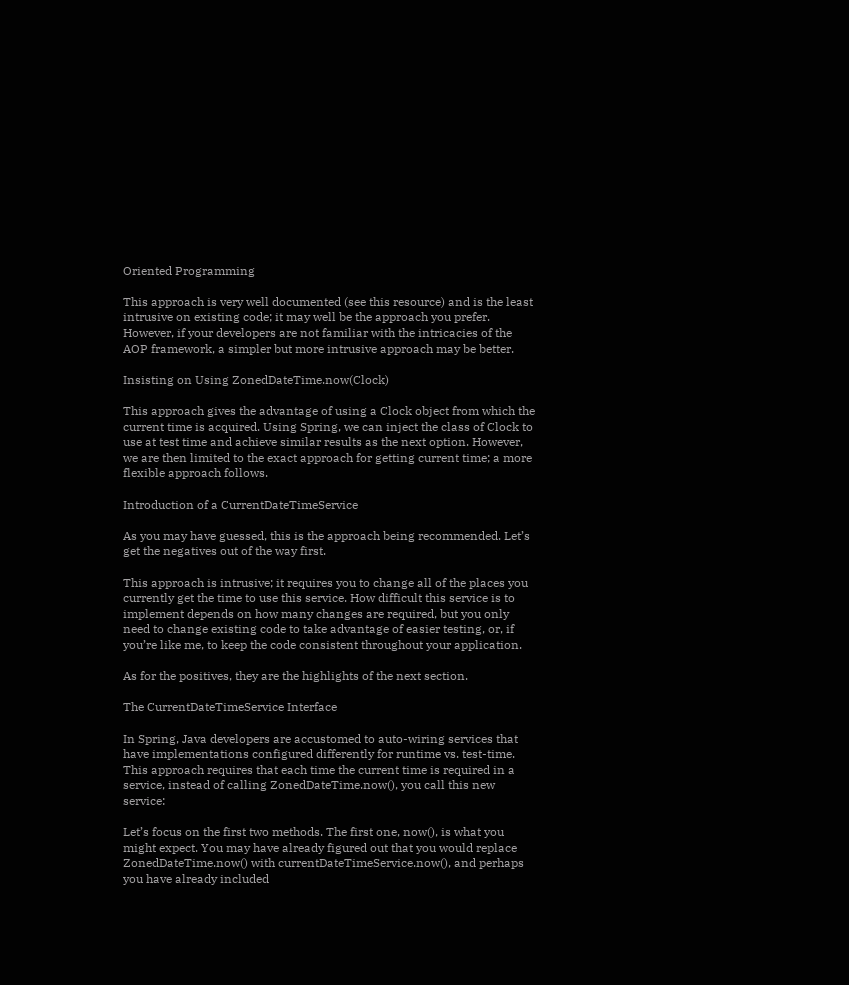Oriented Programming

This approach is very well documented (see this resource) and is the least intrusive on existing code; it may well be the approach you prefer. However, if your developers are not familiar with the intricacies of the AOP framework, a simpler but more intrusive approach may be better.

Insisting on Using ZonedDateTime.now(Clock)

This approach gives the advantage of using a Clock object from which the current time is acquired. Using Spring, we can inject the class of Clock to use at test time and achieve similar results as the next option. However, we are then limited to the exact approach for getting current time; a more flexible approach follows.

Introduction of a CurrentDateTimeService

As you may have guessed, this is the approach being recommended. Let’s get the negatives out of the way first.

This approach is intrusive; it requires you to change all of the places you currently get the time to use this service. How difficult this service is to implement depends on how many changes are required, but you only need to change existing code to take advantage of easier testing, or, if you’re like me, to keep the code consistent throughout your application.

As for the positives, they are the highlights of the next section.

The CurrentDateTimeService Interface

In Spring, Java developers are accustomed to auto-wiring services that have implementations configured differently for runtime vs. test-time. This approach requires that each time the current time is required in a service, instead of calling ZonedDateTime.now(), you call this new service:

Let’s focus on the first two methods. The first one, now(), is what you might expect. You may have already figured out that you would replace ZonedDateTime.now() with currentDateTimeService.now(), and perhaps you have already included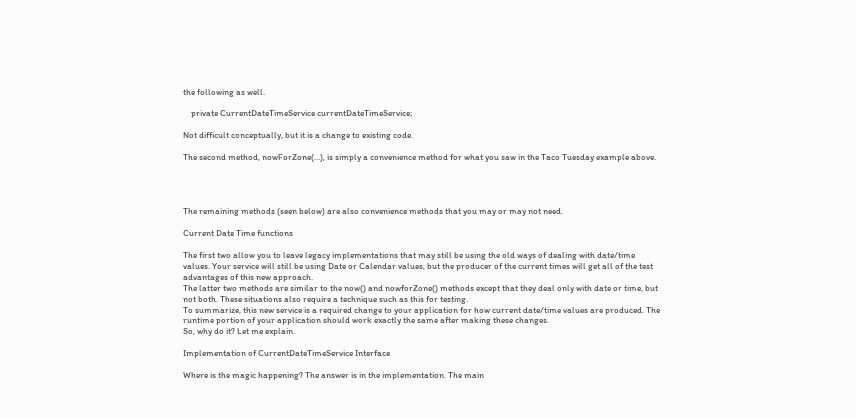the following as well.

    private CurrentDateTimeService currentDateTimeService;

Not difficult conceptually, but it is a change to existing code.

The second method, nowForZone(…), is simply a convenience method for what you saw in the Taco Tuesday example above.




The remaining methods (seen below) are also convenience methods that you may or may not need.

Current Date Time functions

The first two allow you to leave legacy implementations that may still be using the old ways of dealing with date/time values. Your service will still be using Date or Calendar values, but the producer of the current times will get all of the test advantages of this new approach.
The latter two methods are similar to the now() and nowforZone() methods except that they deal only with date or time, but not both. These situations also require a technique such as this for testing.
To summarize, this new service is a required change to your application for how current date/time values are produced. The runtime portion of your application should work exactly the same after making these changes.
So, why do it? Let me explain.

Implementation of CurrentDateTimeService Interface

Where is the magic happening? The answer is in the implementation. The main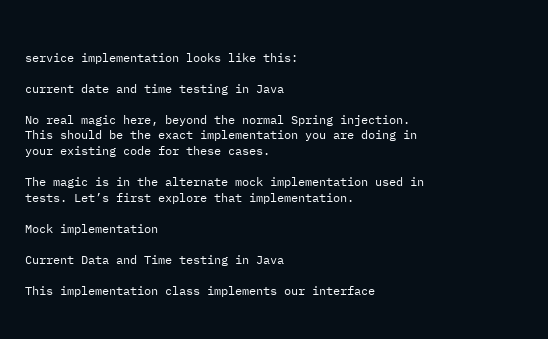service implementation looks like this:

current date and time testing in Java

No real magic here, beyond the normal Spring injection. This should be the exact implementation you are doing in your existing code for these cases.

The magic is in the alternate mock implementation used in tests. Let’s first explore that implementation.

Mock implementation

Current Data and Time testing in Java

This implementation class implements our interface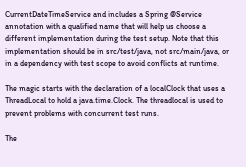CurrentDateTimeService and includes a Spring @Service annotation with a qualified name that will help us choose a different implementation during the test setup. Note that this implementation should be in src/test/java, not src/main/java, or in a dependency with test scope to avoid conflicts at runtime.

The magic starts with the declaration of a localClock that uses a ThreadLocal to hold a java.time.Clock. The threadlocal is used to prevent problems with concurrent test runs.

The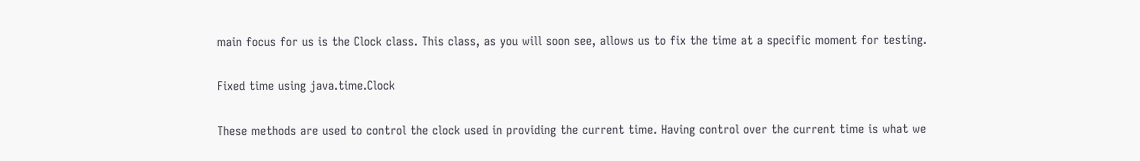main focus for us is the Clock class. This class, as you will soon see, allows us to fix the time at a specific moment for testing.

Fixed time using java.time.Clock

These methods are used to control the clock used in providing the current time. Having control over the current time is what we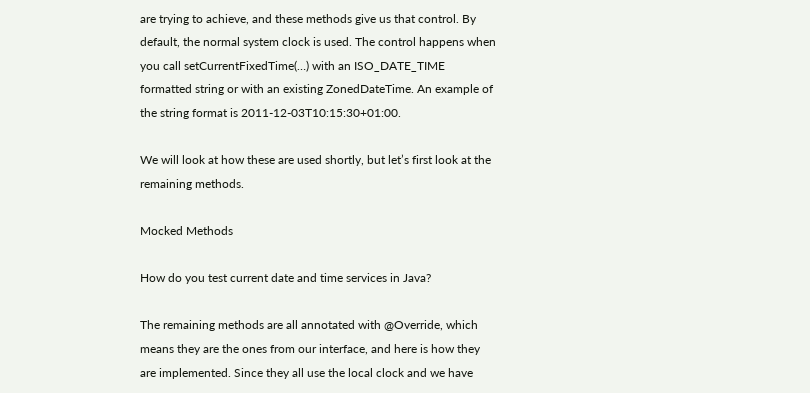are trying to achieve, and these methods give us that control. By default, the normal system clock is used. The control happens when you call setCurrentFixedTime(…) with an ISO_DATE_TIME formatted string or with an existing ZonedDateTime. An example of the string format is 2011-12-03T10:15:30+01:00.

We will look at how these are used shortly, but let’s first look at the remaining methods.

Mocked Methods

How do you test current date and time services in Java?

The remaining methods are all annotated with @Override, which means they are the ones from our interface, and here is how they are implemented. Since they all use the local clock and we have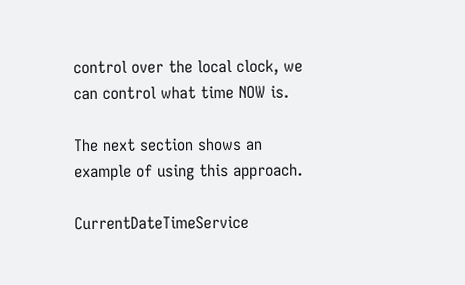control over the local clock, we can control what time NOW is.

The next section shows an example of using this approach.

CurrentDateTimeService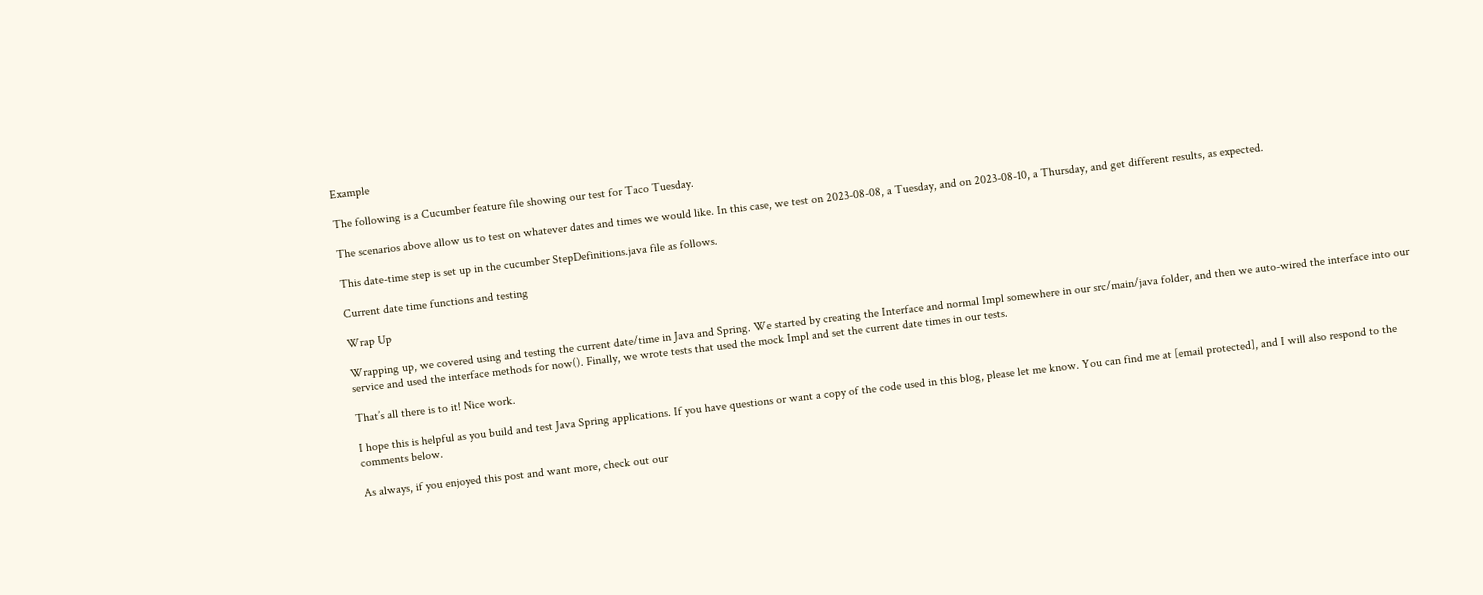Example

The following is a Cucumber feature file showing our test for Taco Tuesday.

The scenarios above allow us to test on whatever dates and times we would like. In this case, we test on 2023-08-08, a Tuesday, and on 2023-08-10, a Thursday, and get different results, as expected.

This date-time step is set up in the cucumber StepDefinitions.java file as follows.

Current date time functions and testing

Wrap Up

Wrapping up, we covered using and testing the current date/time in Java and Spring. We started by creating the Interface and normal Impl somewhere in our src/main/java folder, and then we auto-wired the interface into our service and used the interface methods for now(). Finally, we wrote tests that used the mock Impl and set the current date times in our tests.

That’s all there is to it! Nice work.

I hope this is helpful as you build and test Java Spring applications. If you have questions or want a copy of the code used in this blog, please let me know. You can find me at [email protected], and I will also respond to the comments below.

As always, if you enjoyed this post and want more, check out our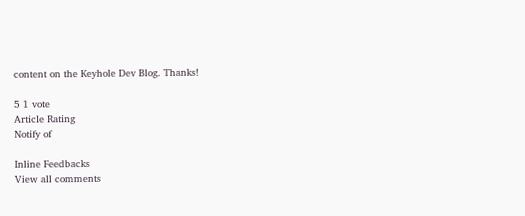content on the Keyhole Dev Blog. Thanks!

5 1 vote
Article Rating
Notify of

Inline Feedbacks
View all comments